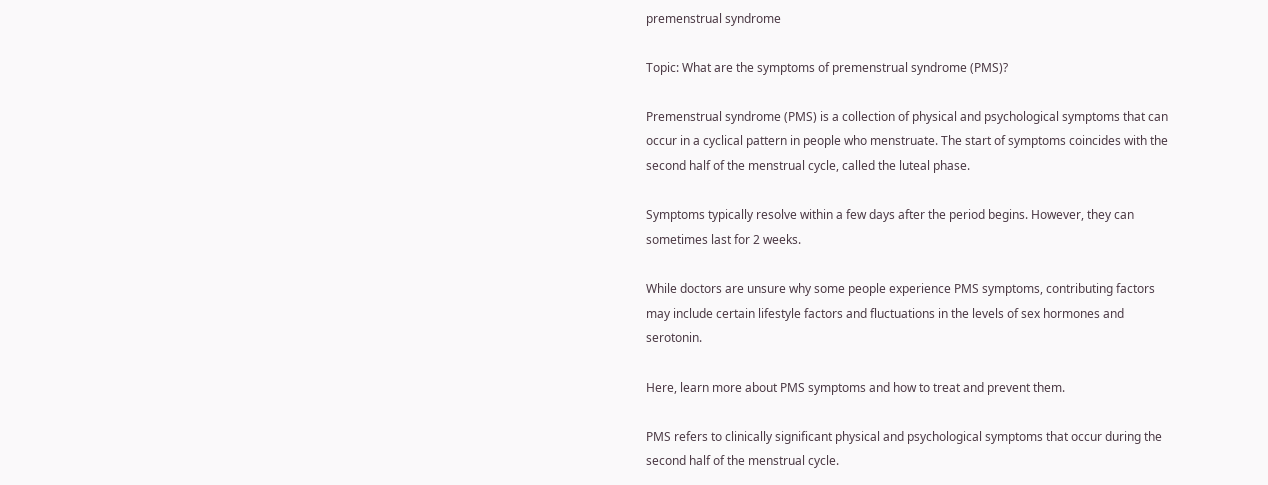premenstrual syndrome

Topic: What are the symptoms of premenstrual syndrome (PMS)?

Premenstrual syndrome (PMS) is a collection of physical and psychological symptoms that can occur in a cyclical pattern in people who menstruate. The start of symptoms coincides with the second half of the menstrual cycle, called the luteal phase.

Symptoms typically resolve within a few days after the period begins. However, they can sometimes last for 2 weeks.

While doctors are unsure why some people experience PMS symptoms, contributing factors may include certain lifestyle factors and fluctuations in the levels of sex hormones and serotonin.

Here, learn more about PMS symptoms and how to treat and prevent them.

PMS refers to clinically significant physical and psychological symptoms that occur during the second half of the menstrual cycle.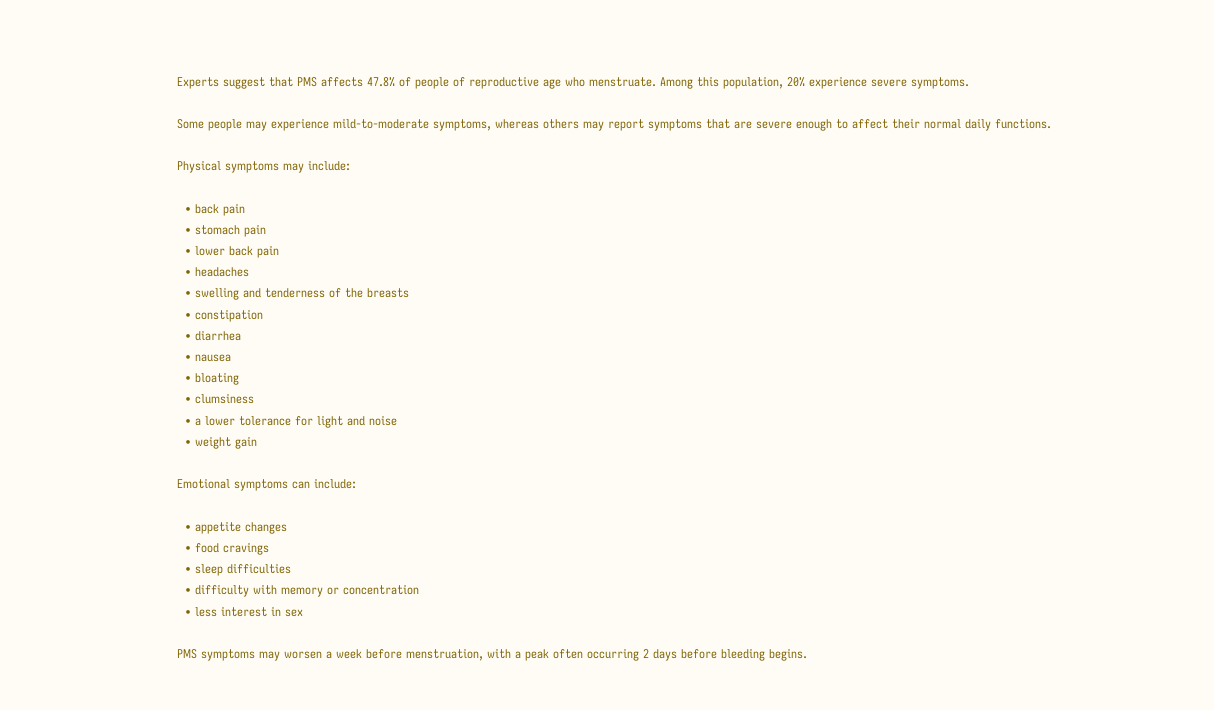Experts suggest that PMS affects 47.8% of people of reproductive age who menstruate. Among this population, 20% experience severe symptoms.

Some people may experience mild-to-moderate symptoms, whereas others may report symptoms that are severe enough to affect their normal daily functions.

Physical symptoms may include:

  • back pain
  • stomach pain
  • lower back pain
  • headaches
  • swelling and tenderness of the breasts
  • constipation
  • diarrhea
  • nausea
  • bloating
  • clumsiness
  • a lower tolerance for light and noise
  • weight gain

Emotional symptoms can include:

  • appetite changes
  • food cravings
  • sleep difficulties
  • difficulty with memory or concentration
  • less interest in sex

PMS symptoms may worsen a week before menstruation, with a peak often occurring 2 days before bleeding begins.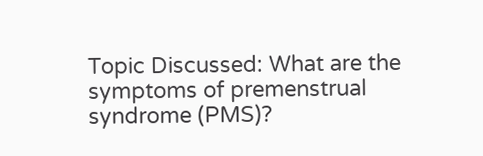Topic Discussed: What are the symptoms of premenstrual syndrome (PMS)?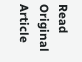Read Original Article